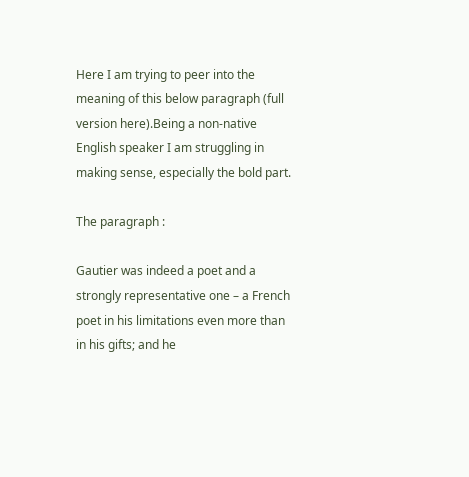Here I am trying to peer into the meaning of this below paragraph (full version here).Being a non-native English speaker I am struggling in making sense, especially the bold part.

The paragraph :

Gautier was indeed a poet and a strongly representative one – a French poet in his limitations even more than in his gifts; and he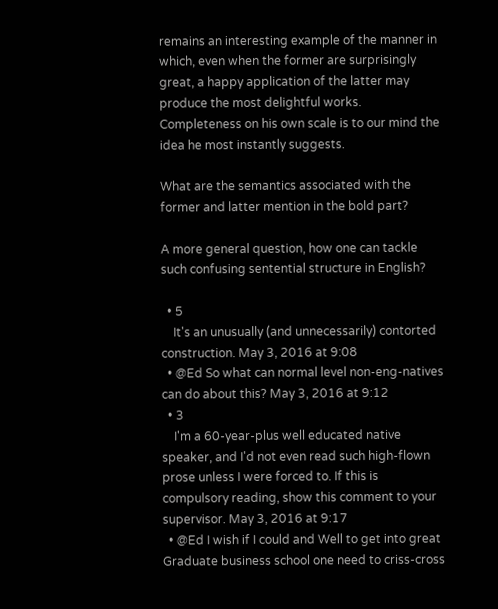remains an interesting example of the manner in which, even when the former are surprisingly great, a happy application of the latter may produce the most delightful works. Completeness on his own scale is to our mind the idea he most instantly suggests.

What are the semantics associated with the former and latter mention in the bold part?

A more general question, how one can tackle such confusing sentential structure in English?

  • 5
    It's an unusually (and unnecessarily) contorted construction. May 3, 2016 at 9:08
  • @Ed So what can normal level non-eng-natives can do about this? May 3, 2016 at 9:12
  • 3
    I'm a 60-year-plus well educated native speaker, and I'd not even read such high-flown prose unless I were forced to. If this is compulsory reading, show this comment to your supervisor. May 3, 2016 at 9:17
  • @Ed I wish if I could and Well to get into great Graduate business school one need to criss-cross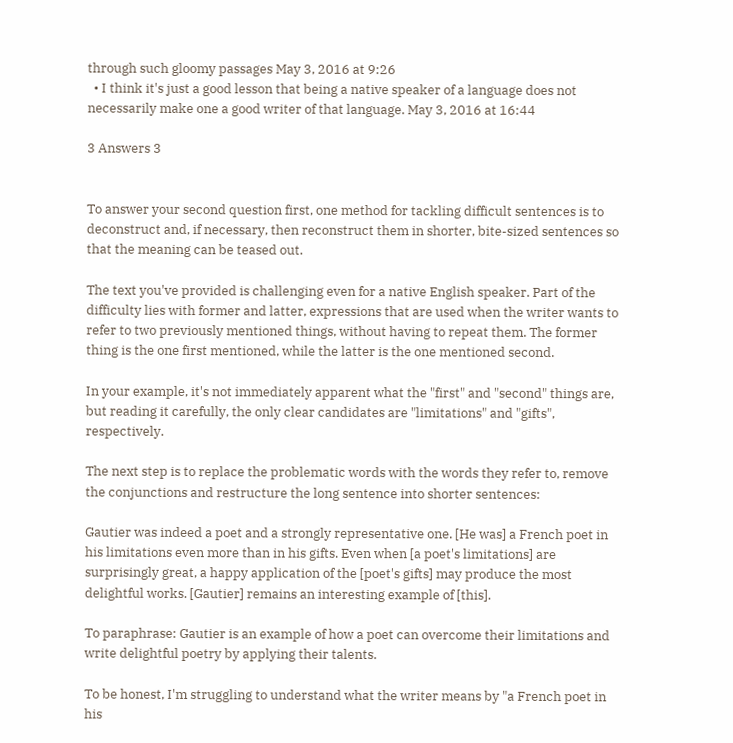through such gloomy passages May 3, 2016 at 9:26
  • I think it's just a good lesson that being a native speaker of a language does not necessarily make one a good writer of that language. May 3, 2016 at 16:44

3 Answers 3


To answer your second question first, one method for tackling difficult sentences is to deconstruct and, if necessary, then reconstruct them in shorter, bite-sized sentences so that the meaning can be teased out.

The text you've provided is challenging even for a native English speaker. Part of the difficulty lies with former and latter, expressions that are used when the writer wants to refer to two previously mentioned things, without having to repeat them. The former thing is the one first mentioned, while the latter is the one mentioned second.

In your example, it's not immediately apparent what the "first" and "second" things are, but reading it carefully, the only clear candidates are "limitations" and "gifts", respectively.

The next step is to replace the problematic words with the words they refer to, remove the conjunctions and restructure the long sentence into shorter sentences:

Gautier was indeed a poet and a strongly representative one. [He was] a French poet in his limitations even more than in his gifts. Even when [a poet's limitations] are surprisingly great, a happy application of the [poet's gifts] may produce the most delightful works. [Gautier] remains an interesting example of [this].

To paraphrase: Gautier is an example of how a poet can overcome their limitations and write delightful poetry by applying their talents.

To be honest, I'm struggling to understand what the writer means by "a French poet in his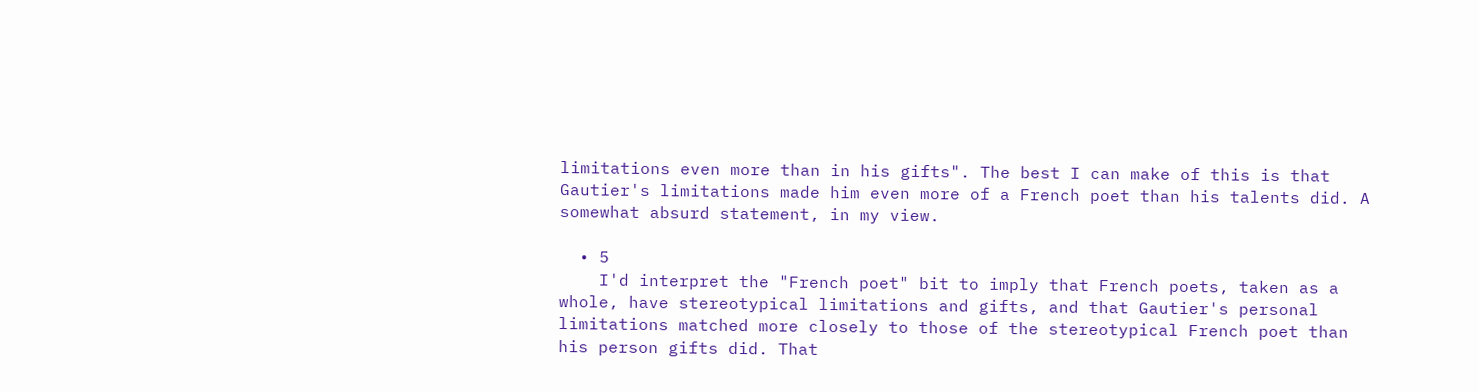limitations even more than in his gifts". The best I can make of this is that Gautier's limitations made him even more of a French poet than his talents did. A somewhat absurd statement, in my view.

  • 5
    I'd interpret the "French poet" bit to imply that French poets, taken as a whole, have stereotypical limitations and gifts, and that Gautier's personal limitations matched more closely to those of the stereotypical French poet than his person gifts did. That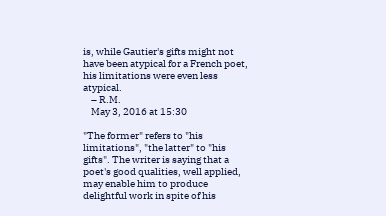is, while Gautier's gifts might not have been atypical for a French poet, his limitations were even less atypical.
    – R.M.
    May 3, 2016 at 15:30

"The former" refers to "his limitations", "the latter" to "his gifts". The writer is saying that a poet's good qualities, well applied, may enable him to produce delightful work in spite of his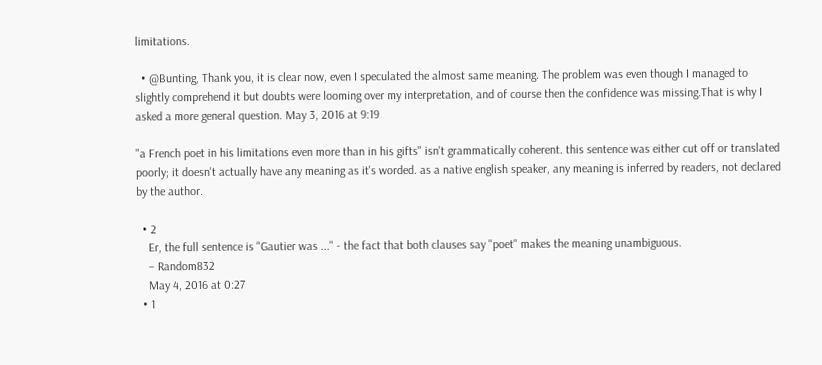limitations.

  • @Bunting, Thank you, it is clear now, even I speculated the almost same meaning. The problem was even though I managed to slightly comprehend it but doubts were looming over my interpretation, and of course then the confidence was missing.That is why I asked a more general question. May 3, 2016 at 9:19

"a French poet in his limitations even more than in his gifts" isn't grammatically coherent. this sentence was either cut off or translated poorly; it doesn't actually have any meaning as it's worded. as a native english speaker, any meaning is inferred by readers, not declared by the author.

  • 2
    Er, the full sentence is "Gautier was ..." - the fact that both clauses say "poet" makes the meaning unambiguous.
    – Random832
    May 4, 2016 at 0:27
  • 1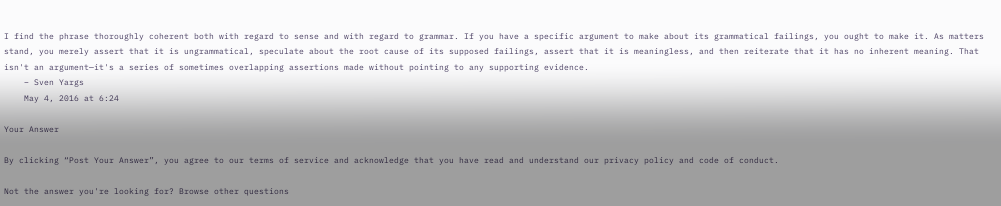I find the phrase thoroughly coherent both with regard to sense and with regard to grammar. If you have a specific argument to make about its grammatical failings, you ought to make it. As matters stand, you merely assert that it is ungrammatical, speculate about the root cause of its supposed failings, assert that it is meaningless, and then reiterate that it has no inherent meaning. That isn't an argument—it's a series of sometimes overlapping assertions made without pointing to any supporting evidence.
    – Sven Yargs
    May 4, 2016 at 6:24

Your Answer

By clicking “Post Your Answer”, you agree to our terms of service and acknowledge that you have read and understand our privacy policy and code of conduct.

Not the answer you're looking for? Browse other questions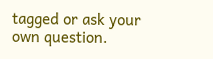tagged or ask your own question.